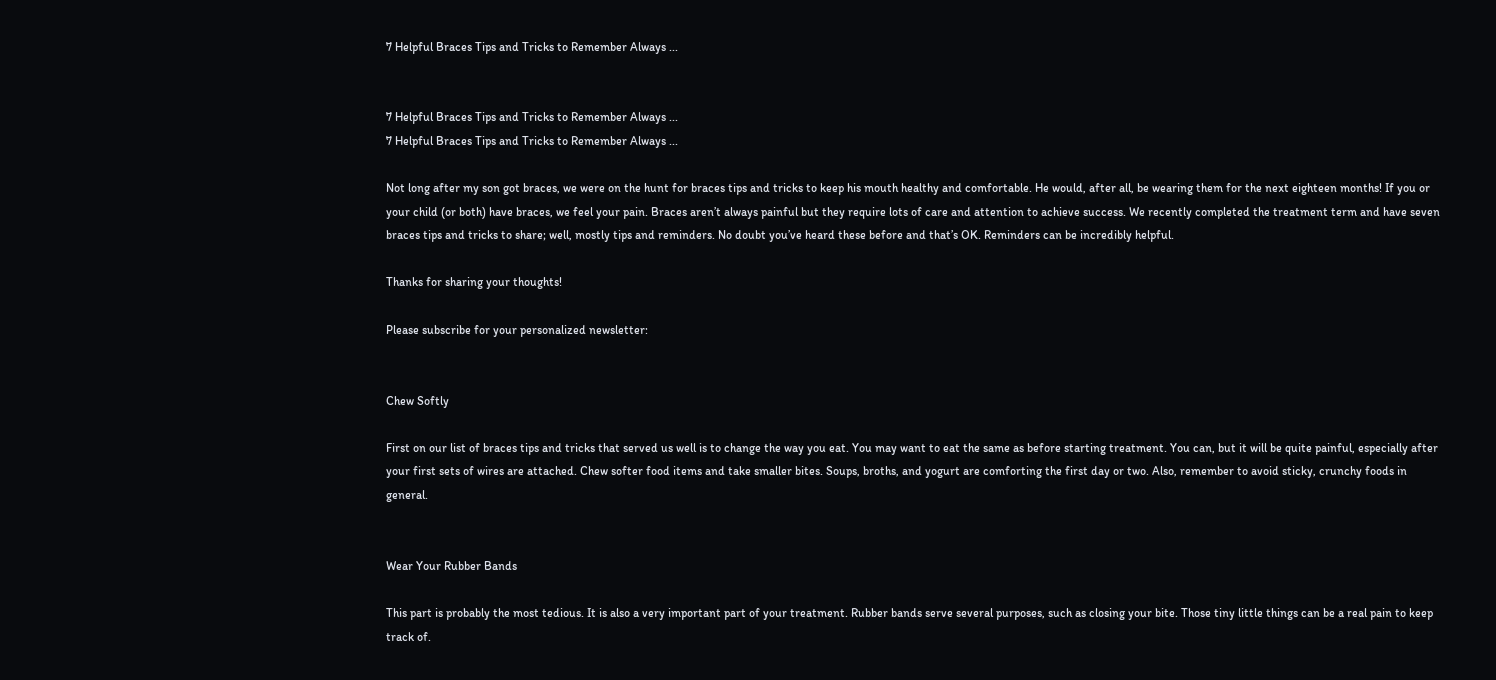7 Helpful Braces Tips and Tricks to Remember Always ...


7 Helpful Braces Tips and Tricks to Remember Always ...
7 Helpful Braces Tips and Tricks to Remember Always ...

Not long after my son got braces, we were on the hunt for braces tips and tricks to keep his mouth healthy and comfortable. He would, after all, be wearing them for the next eighteen months! If you or your child (or both) have braces, we feel your pain. Braces aren’t always painful but they require lots of care and attention to achieve success. We recently completed the treatment term and have seven braces tips and tricks to share; well, mostly tips and reminders. No doubt you’ve heard these before and that’s OK. Reminders can be incredibly helpful.

Thanks for sharing your thoughts!

Please subscribe for your personalized newsletter:


Chew Softly

First on our list of braces tips and tricks that served us well is to change the way you eat. You may want to eat the same as before starting treatment. You can, but it will be quite painful, especially after your first sets of wires are attached. Chew softer food items and take smaller bites. Soups, broths, and yogurt are comforting the first day or two. Also, remember to avoid sticky, crunchy foods in general.


Wear Your Rubber Bands

This part is probably the most tedious. It is also a very important part of your treatment. Rubber bands serve several purposes, such as closing your bite. Those tiny little things can be a real pain to keep track of.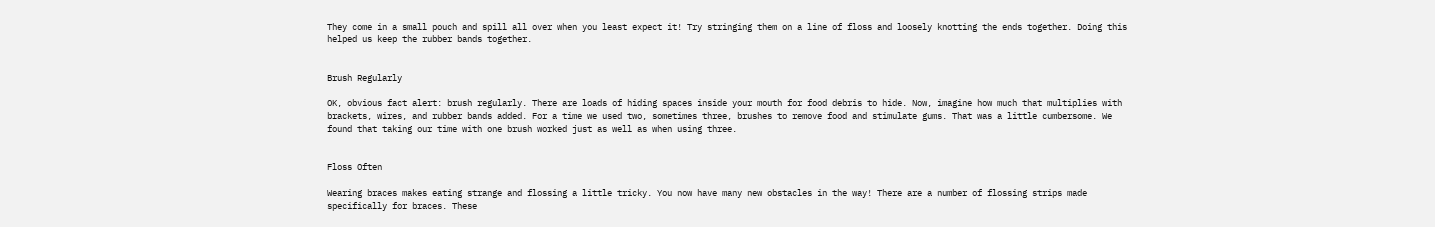They come in a small pouch and spill all over when you least expect it! Try stringing them on a line of floss and loosely knotting the ends together. Doing this helped us keep the rubber bands together.


Brush Regularly

OK, obvious fact alert: brush regularly. There are loads of hiding spaces inside your mouth for food debris to hide. Now, imagine how much that multiplies with brackets, wires, and rubber bands added. For a time we used two, sometimes three, brushes to remove food and stimulate gums. That was a little cumbersome. We found that taking our time with one brush worked just as well as when using three.


Floss Often

Wearing braces makes eating strange and flossing a little tricky. You now have many new obstacles in the way! There are a number of flossing strips made specifically for braces. These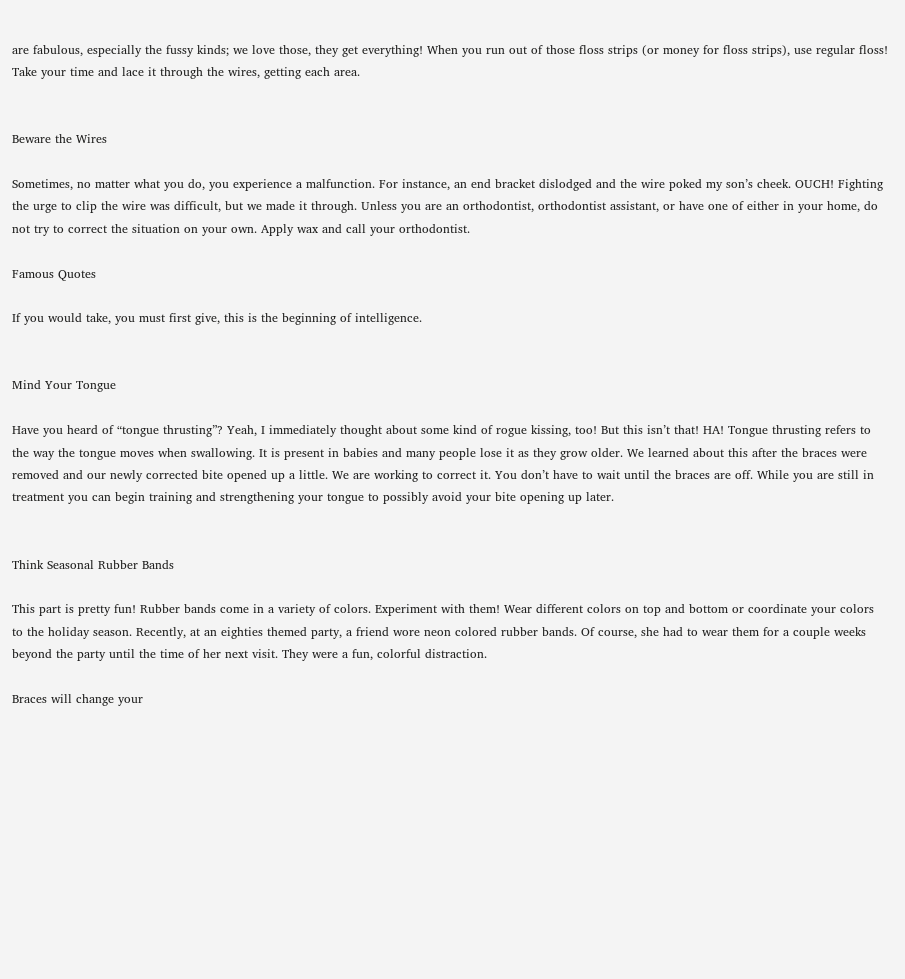are fabulous, especially the fussy kinds; we love those, they get everything! When you run out of those floss strips (or money for floss strips), use regular floss! Take your time and lace it through the wires, getting each area.


Beware the Wires

Sometimes, no matter what you do, you experience a malfunction. For instance, an end bracket dislodged and the wire poked my son’s cheek. OUCH! Fighting the urge to clip the wire was difficult, but we made it through. Unless you are an orthodontist, orthodontist assistant, or have one of either in your home, do not try to correct the situation on your own. Apply wax and call your orthodontist.

Famous Quotes

If you would take, you must first give, this is the beginning of intelligence.


Mind Your Tongue

Have you heard of “tongue thrusting”? Yeah, I immediately thought about some kind of rogue kissing, too! But this isn’t that! HA! Tongue thrusting refers to the way the tongue moves when swallowing. It is present in babies and many people lose it as they grow older. We learned about this after the braces were removed and our newly corrected bite opened up a little. We are working to correct it. You don’t have to wait until the braces are off. While you are still in treatment you can begin training and strengthening your tongue to possibly avoid your bite opening up later.


Think Seasonal Rubber Bands

This part is pretty fun! Rubber bands come in a variety of colors. Experiment with them! Wear different colors on top and bottom or coordinate your colors to the holiday season. Recently, at an eighties themed party, a friend wore neon colored rubber bands. Of course, she had to wear them for a couple weeks beyond the party until the time of her next visit. They were a fun, colorful distraction.

Braces will change your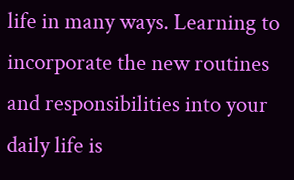life in many ways. Learning to incorporate the new routines and responsibilities into your daily life is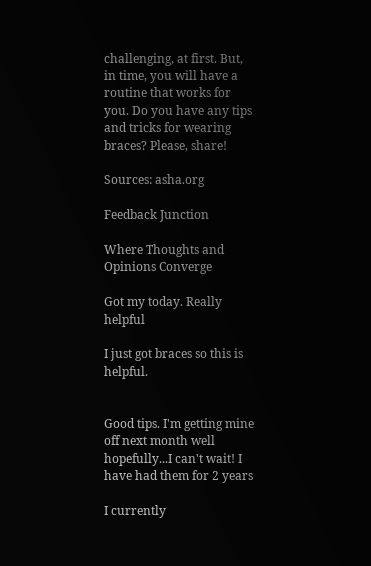challenging, at first. But, in time, you will have a routine that works for you. Do you have any tips and tricks for wearing braces? Please, share!

Sources: asha.org

Feedback Junction

Where Thoughts and Opinions Converge

Got my today. Really helpful

I just got braces so this is helpful.


Good tips. I'm getting mine off next month well hopefully...I can't wait! I have had them for 2 years

I currently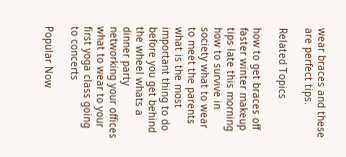wear braces and these are perfect tips.

Related Topics

how to get braces off faster winter makeup tips late this morning how to survive in society what to wear to meet the parents what is the most important thing to do before you get behind the wheel whats a dinner party networking your offices what to wear to your first yoga class going to concerts

Popular Now